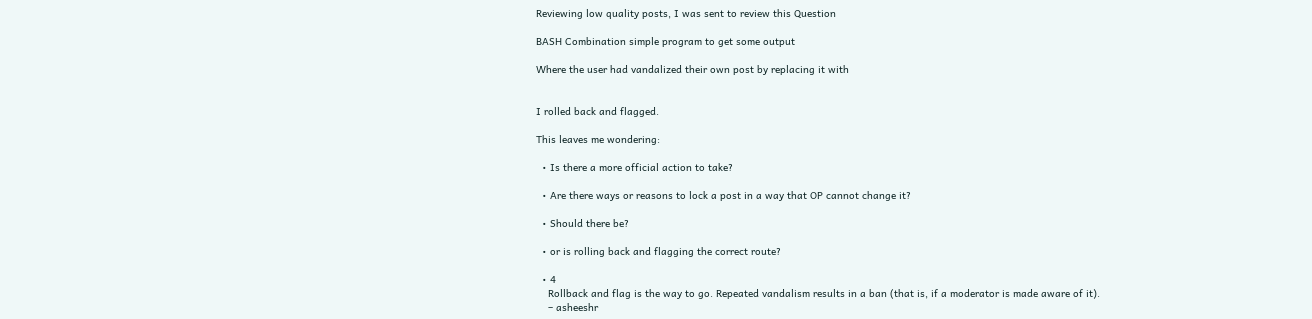Reviewing low quality posts, I was sent to review this Question

BASH Combination simple program to get some output

Where the user had vandalized their own post by replacing it with


I rolled back and flagged.

This leaves me wondering:

  • Is there a more official action to take?

  • Are there ways or reasons to lock a post in a way that OP cannot change it?

  • Should there be?

  • or is rolling back and flagging the correct route?

  • 4
    Rollback and flag is the way to go. Repeated vandalism results in a ban (that is, if a moderator is made aware of it).
    – asheeshr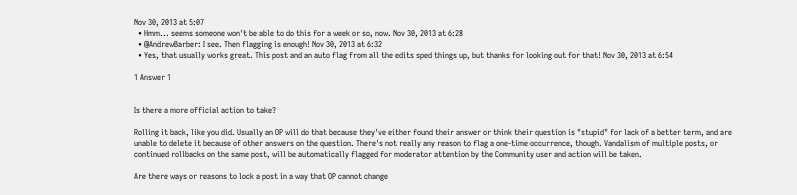Nov 30, 2013 at 5:07
  • Hmm... seems someone won't be able to do this for a week or so, now. Nov 30, 2013 at 6:28
  • @AndrewBarber: I see. Then flagging is enough! Nov 30, 2013 at 6:32
  • Yes, that usually works great. This post and an auto flag from all the edits sped things up, but thanks for looking out for that! Nov 30, 2013 at 6:54

1 Answer 1


Is there a more official action to take?

Rolling it back, like you did. Usually an OP will do that because they've either found their answer or think their question is "stupid" for lack of a better term, and are unable to delete it because of other answers on the question. There's not really any reason to flag a one-time occurrence, though. Vandalism of multiple posts, or continued rollbacks on the same post, will be automatically flagged for moderator attention by the Community user and action will be taken.

Are there ways or reasons to lock a post in a way that OP cannot change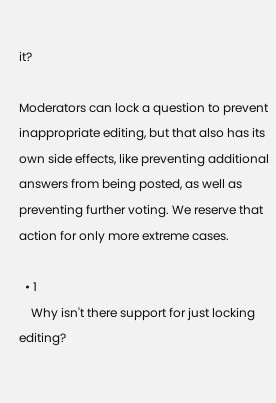it?

Moderators can lock a question to prevent inappropriate editing, but that also has its own side effects, like preventing additional answers from being posted, as well as preventing further voting. We reserve that action for only more extreme cases.

  • 1
    Why isn't there support for just locking editing?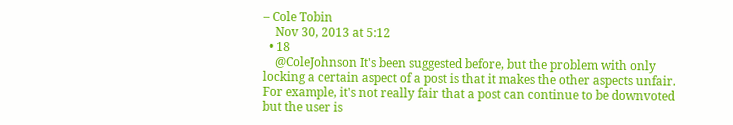– Cole Tobin
    Nov 30, 2013 at 5:12
  • 18
    @ColeJohnson It's been suggested before, but the problem with only locking a certain aspect of a post is that it makes the other aspects unfair. For example, it's not really fair that a post can continue to be downvoted but the user is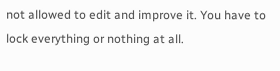not allowed to edit and improve it. You have to lock everything or nothing at all.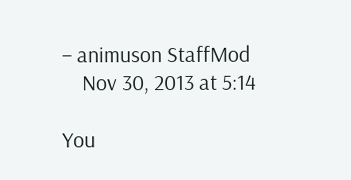– animuson StaffMod
    Nov 30, 2013 at 5:14

You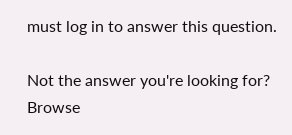must log in to answer this question.

Not the answer you're looking for? Browse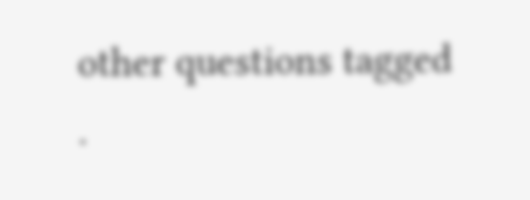other questions tagged .